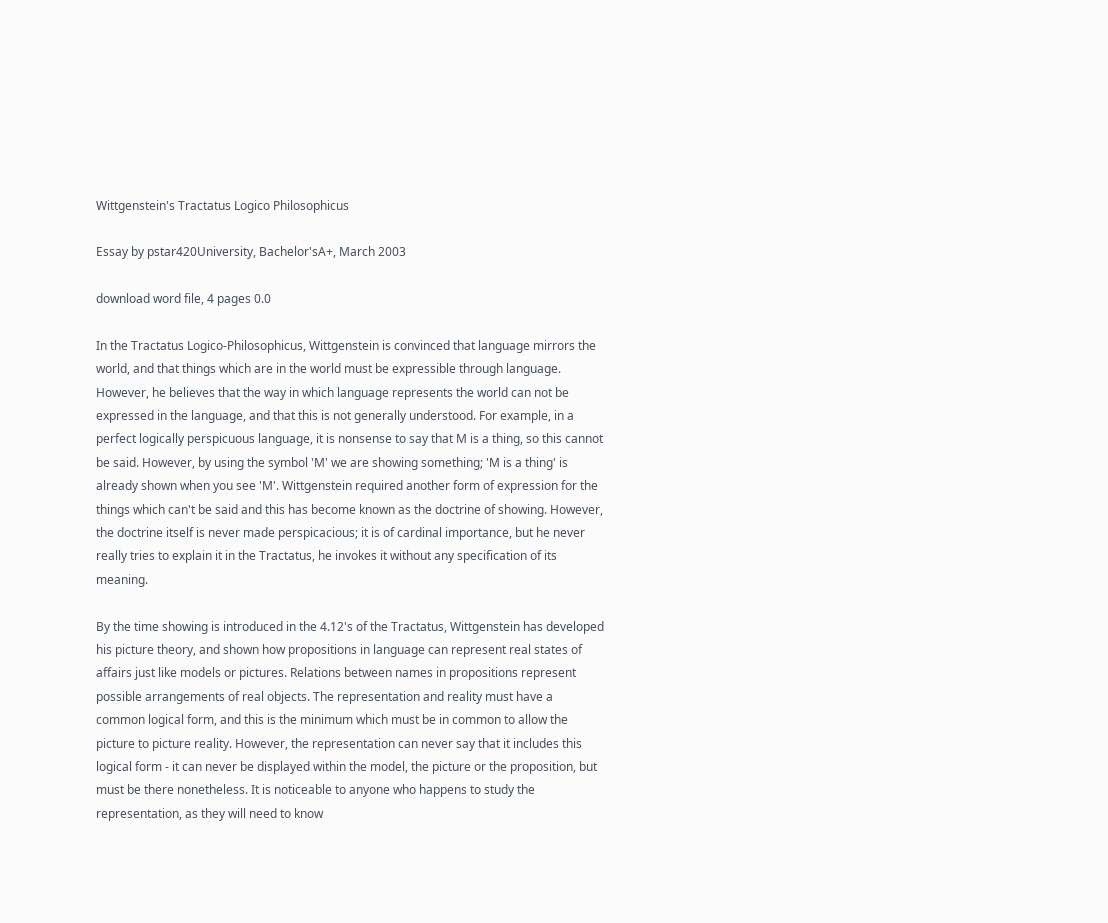Wittgenstein's Tractatus Logico Philosophicus

Essay by pstar420University, Bachelor'sA+, March 2003

download word file, 4 pages 0.0

In the Tractatus Logico-Philosophicus, Wittgenstein is convinced that language mirrors the world, and that things which are in the world must be expressible through language. However, he believes that the way in which language represents the world can not be expressed in the language, and that this is not generally understood. For example, in a perfect logically perspicuous language, it is nonsense to say that M is a thing, so this cannot be said. However, by using the symbol 'M' we are showing something; 'M is a thing' is already shown when you see 'M'. Wittgenstein required another form of expression for the things which can't be said and this has become known as the doctrine of showing. However, the doctrine itself is never made perspicacious; it is of cardinal importance, but he never really tries to explain it in the Tractatus, he invokes it without any specification of its meaning.

By the time showing is introduced in the 4.12's of the Tractatus, Wittgenstein has developed his picture theory, and shown how propositions in language can represent real states of affairs just like models or pictures. Relations between names in propositions represent possible arrangements of real objects. The representation and reality must have a common logical form, and this is the minimum which must be in common to allow the picture to picture reality. However, the representation can never say that it includes this logical form - it can never be displayed within the model, the picture or the proposition, but must be there nonetheless. It is noticeable to anyone who happens to study the representation, as they will need to know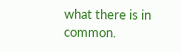what there is in common.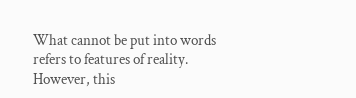What cannot be put into words refers to features of reality. However, this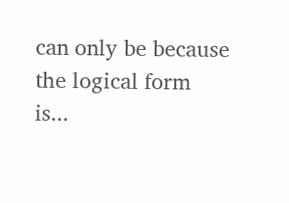can only be because the logical form is...